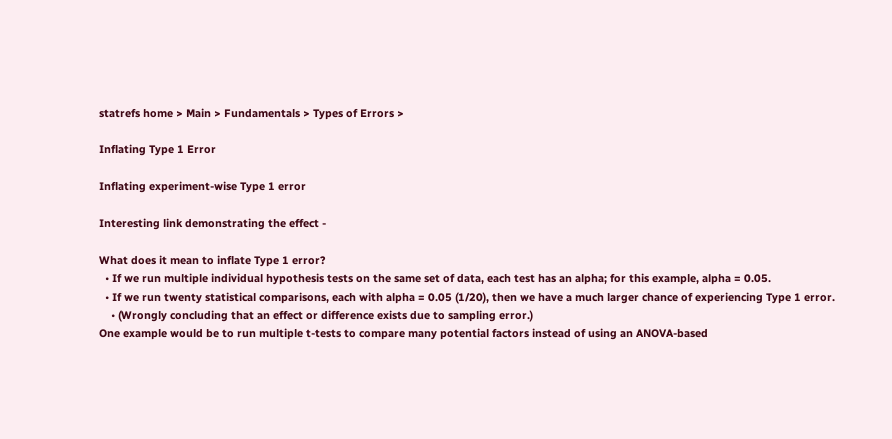statrefs home > Main > Fundamentals > Types of Errors >

Inflating Type 1 Error

Inflating experiment-wise Type 1 error

Interesting link demonstrating the effect -

What does it mean to inflate Type 1 error?
  • If we run multiple individual hypothesis tests on the same set of data, each test has an alpha; for this example, alpha = 0.05.
  • If we run twenty statistical comparisons, each with alpha = 0.05 (1/20), then we have a much larger chance of experiencing Type 1 error.
    • (Wrongly concluding that an effect or difference exists due to sampling error.)
One example would be to run multiple t-tests to compare many potential factors instead of using an ANOVA-based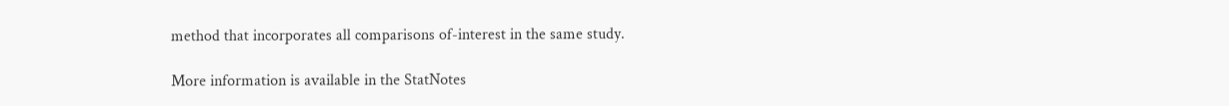method that incorporates all comparisons of-interest in the same study.

More information is available in the StatNotes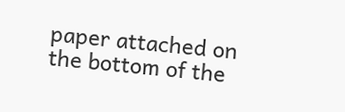paper attached on the bottom of the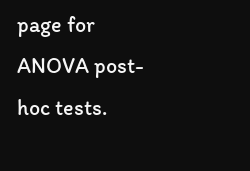page for ANOVA post-hoc tests.